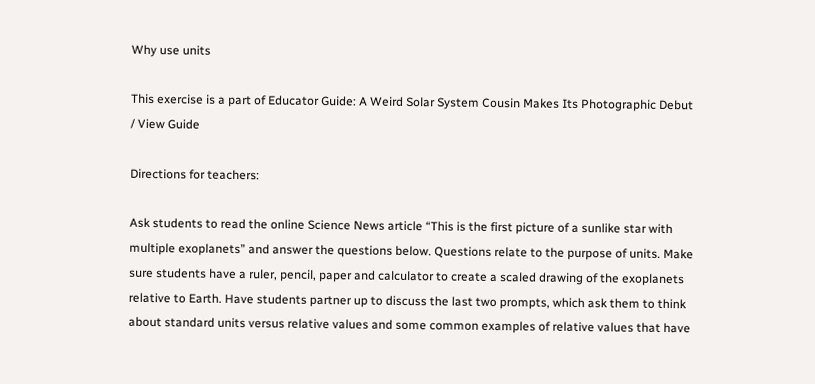Why use units

This exercise is a part of Educator Guide: A Weird Solar System Cousin Makes Its Photographic Debut / View Guide

Directions for teachers:

Ask students to read the online Science News article “This is the first picture of a sunlike star with multiple exoplanets” and answer the questions below. Questions relate to the purpose of units. Make sure students have a ruler, pencil, paper and calculator to create a scaled drawing of the exoplanets relative to Earth. Have students partner up to discuss the last two prompts, which ask them to think about standard units versus relative values and some common examples of relative values that have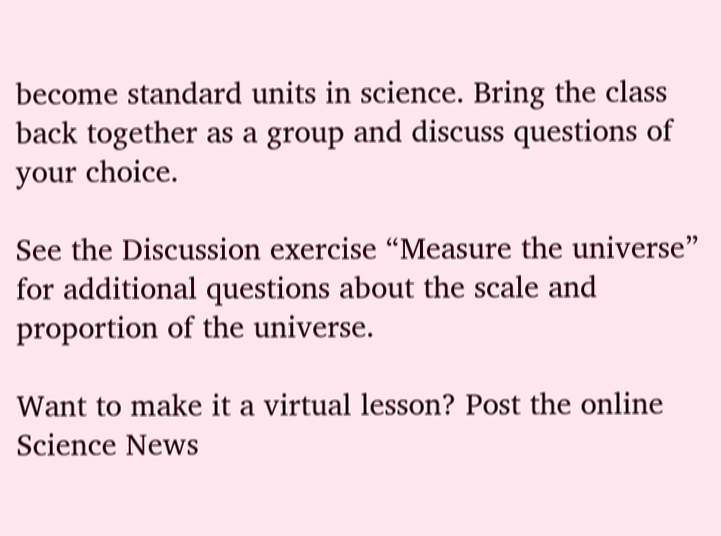become standard units in science. Bring the class back together as a group and discuss questions of your choice.

See the Discussion exercise “Measure the universe” for additional questions about the scale and proportion of the universe.

Want to make it a virtual lesson? Post the online Science News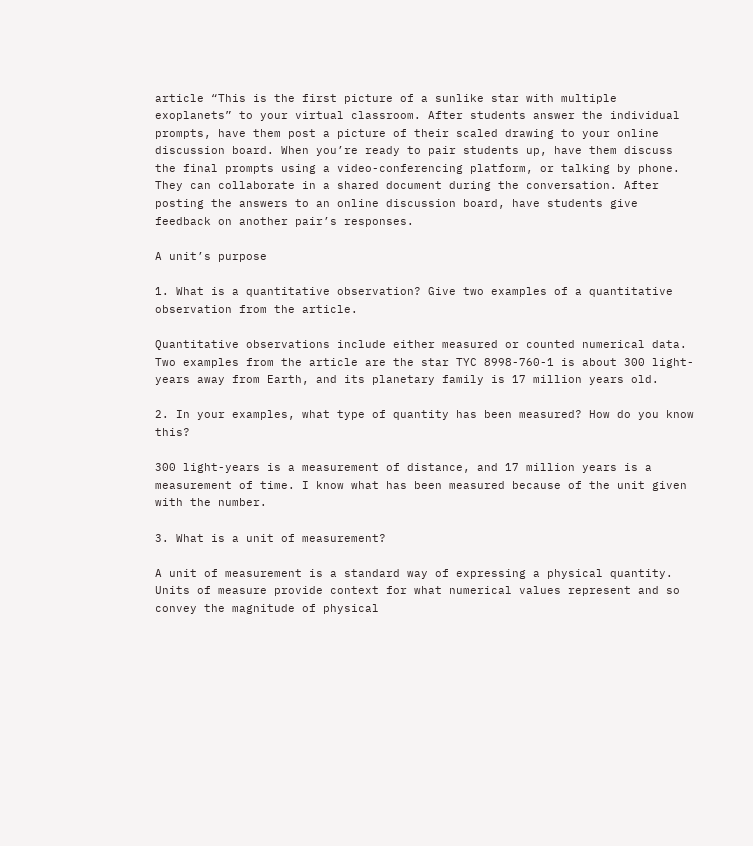article “This is the first picture of a sunlike star with multiple exoplanets” to your virtual classroom. After students answer the individual prompts, have them post a picture of their scaled drawing to your online discussion board. When you’re ready to pair students up, have them discuss the final prompts using a video-conferencing platform, or talking by phone. They can collaborate in a shared document during the conversation. After posting the answers to an online discussion board, have students give feedback on another pair’s responses.

A unit’s purpose

1. What is a quantitative observation? Give two examples of a quantitative observation from the article.

Quantitative observations include either measured or counted numerical data. Two examples from the article are the star TYC 8998-760-1 is about 300 light-years away from Earth, and its planetary family is 17 million years old.

2. In your examples, what type of quantity has been measured? How do you know this?

300 light-years is a measurement of distance, and 17 million years is a measurement of time. I know what has been measured because of the unit given with the number.

3. What is a unit of measurement?

A unit of measurement is a standard way of expressing a physical quantity. Units of measure provide context for what numerical values represent and so convey the magnitude of physical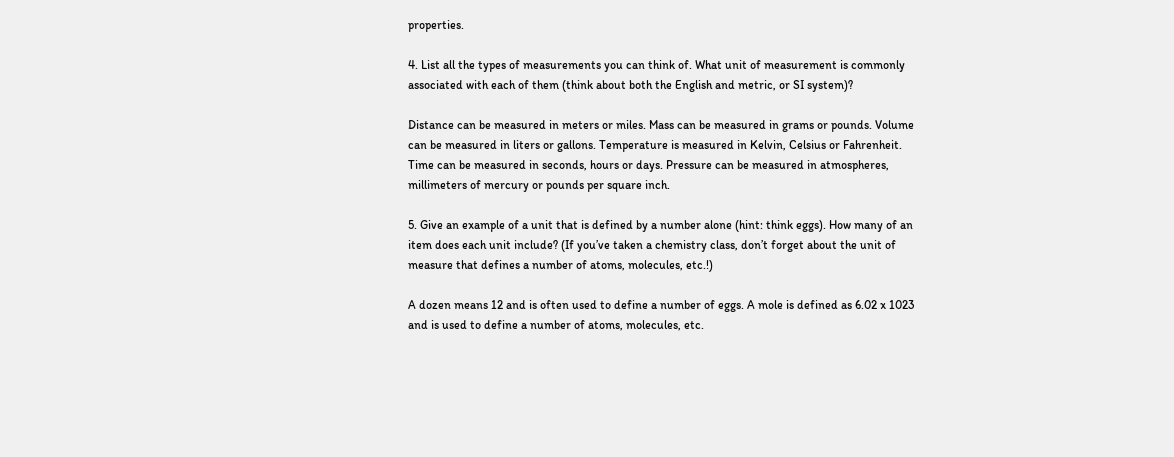properties.

4. List all the types of measurements you can think of. What unit of measurement is commonly associated with each of them (think about both the English and metric, or SI system)?

Distance can be measured in meters or miles. Mass can be measured in grams or pounds. Volume can be measured in liters or gallons. Temperature is measured in Kelvin, Celsius or Fahrenheit. Time can be measured in seconds, hours or days. Pressure can be measured in atmospheres, millimeters of mercury or pounds per square inch.

5. Give an example of a unit that is defined by a number alone (hint: think eggs). How many of an item does each unit include? (If you’ve taken a chemistry class, don’t forget about the unit of measure that defines a number of atoms, molecules, etc.!)

A dozen means 12 and is often used to define a number of eggs. A mole is defined as 6.02 x 1023 and is used to define a number of atoms, molecules, etc.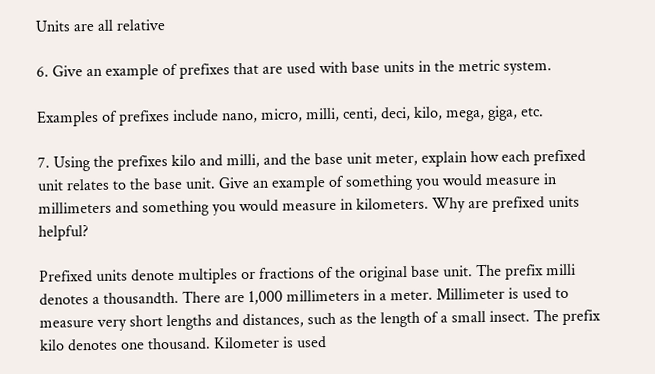Units are all relative

6. Give an example of prefixes that are used with base units in the metric system.

Examples of prefixes include nano, micro, milli, centi, deci, kilo, mega, giga, etc.

7. Using the prefixes kilo and milli, and the base unit meter, explain how each prefixed unit relates to the base unit. Give an example of something you would measure in millimeters and something you would measure in kilometers. Why are prefixed units helpful?

Prefixed units denote multiples or fractions of the original base unit. The prefix milli denotes a thousandth. There are 1,000 millimeters in a meter. Millimeter is used to measure very short lengths and distances, such as the length of a small insect. The prefix kilo denotes one thousand. Kilometer is used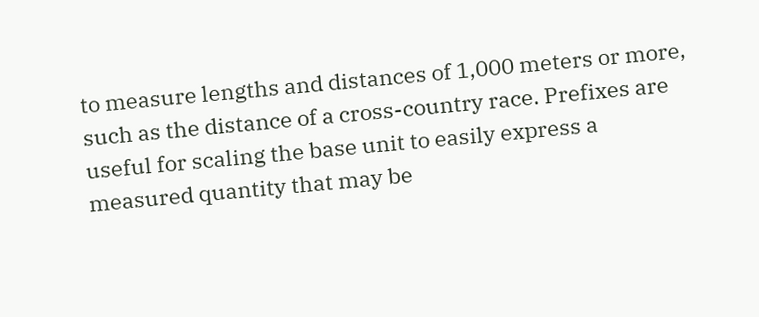to measure lengths and distances of 1,000 meters or more, such as the distance of a cross-country race. Prefixes are useful for scaling the base unit to easily express a measured quantity that may be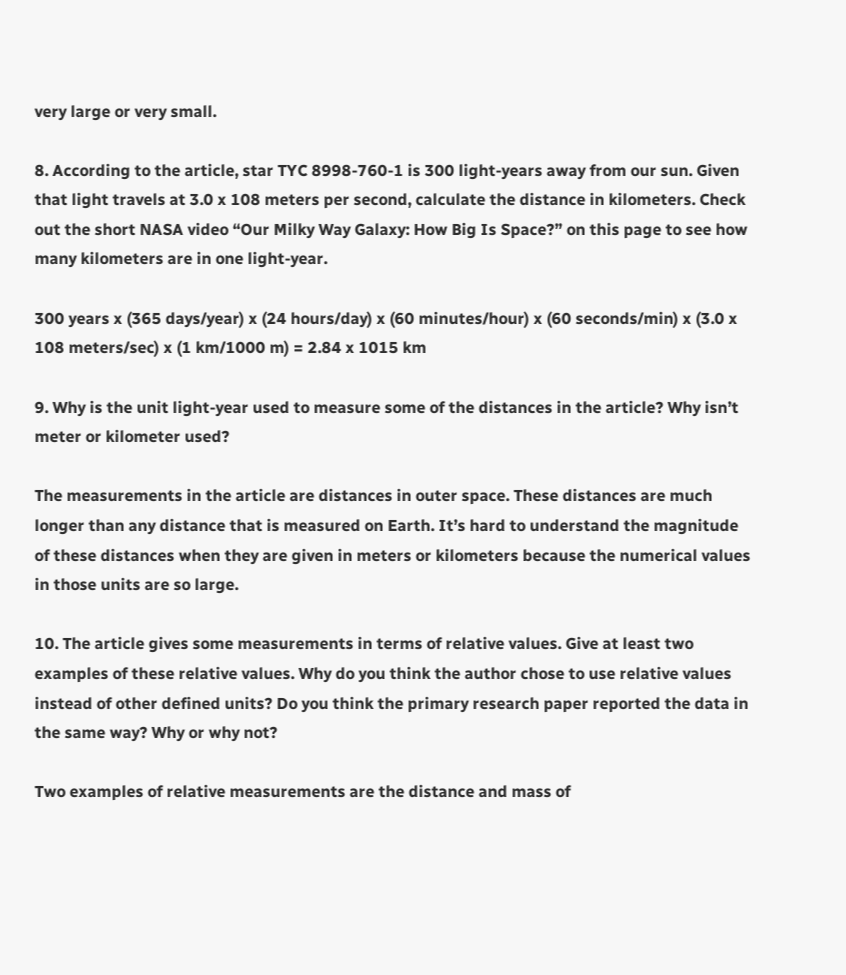very large or very small.

8. According to the article, star TYC 8998-760-1 is 300 light-years away from our sun. Given that light travels at 3.0 x 108 meters per second, calculate the distance in kilometers. Check out the short NASA video “Our Milky Way Galaxy: How Big Is Space?” on this page to see how many kilometers are in one light-year.

300 years x (365 days/year) x (24 hours/day) x (60 minutes/hour) x (60 seconds/min) x (3.0 x 108 meters/sec) x (1 km/1000 m) = 2.84 x 1015 km

9. Why is the unit light-year used to measure some of the distances in the article? Why isn’t meter or kilometer used?

The measurements in the article are distances in outer space. These distances are much longer than any distance that is measured on Earth. It’s hard to understand the magnitude of these distances when they are given in meters or kilometers because the numerical values in those units are so large.

10. The article gives some measurements in terms of relative values. Give at least two examples of these relative values. Why do you think the author chose to use relative values instead of other defined units? Do you think the primary research paper reported the data in the same way? Why or why not?

Two examples of relative measurements are the distance and mass of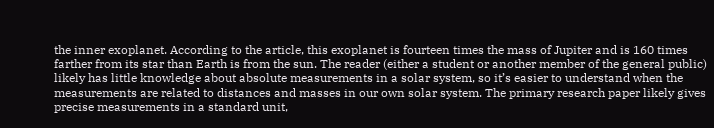the inner exoplanet. According to the article, this exoplanet is fourteen times the mass of Jupiter and is 160 times farther from its star than Earth is from the sun. The reader (either a student or another member of the general public) likely has little knowledge about absolute measurements in a solar system, so it’s easier to understand when the measurements are related to distances and masses in our own solar system. The primary research paper likely gives precise measurements in a standard unit,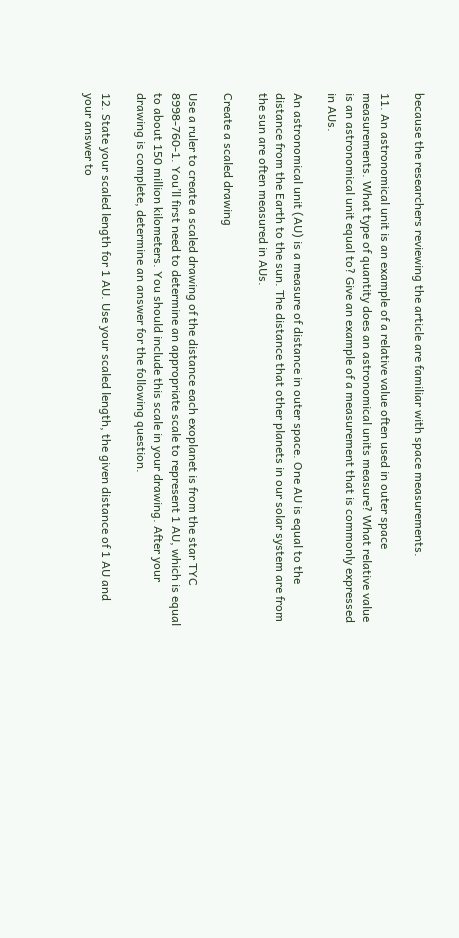because the researchers reviewing the article are familiar with space measurements.

11. An astronomical unit is an example of a relative value often used in outer space measurements. What type of quantity does an astronomical units measure? What relative value is an astronomical unit equal to? Give an example of a measurement that is commonly expressed in AUs.

An astronomical unit (AU) is a measure of distance in outer space. One AU is equal to the distance from the Earth to the sun. The distance that other planets in our solar system are from the sun are often measured in AUs.

Create a scaled drawing

Use a ruler to create a scaled drawing of the distance each exoplanet is from the star TYC 8998-760-1. You’ll first need to determine an appropriate scale to represent 1 AU, which is equal to about 150 million kilometers. You should include this scale in your drawing. After your drawing is complete, determine an answer for the following question.

12. State your scaled length for 1 AU. Use your scaled length, the given distance of 1 AU and your answer to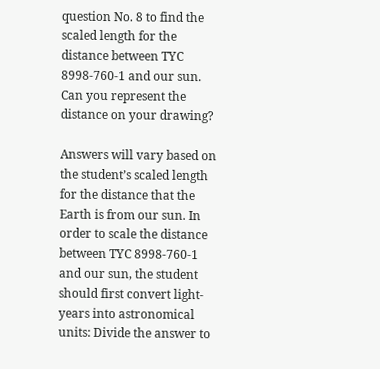question No. 8 to find the scaled length for the distance between TYC 8998-760-1 and our sun. Can you represent the distance on your drawing?

Answers will vary based on the student’s scaled length for the distance that the Earth is from our sun. In order to scale the distance between TYC 8998-760-1 and our sun, the student should first convert light-years into astronomical units: Divide the answer to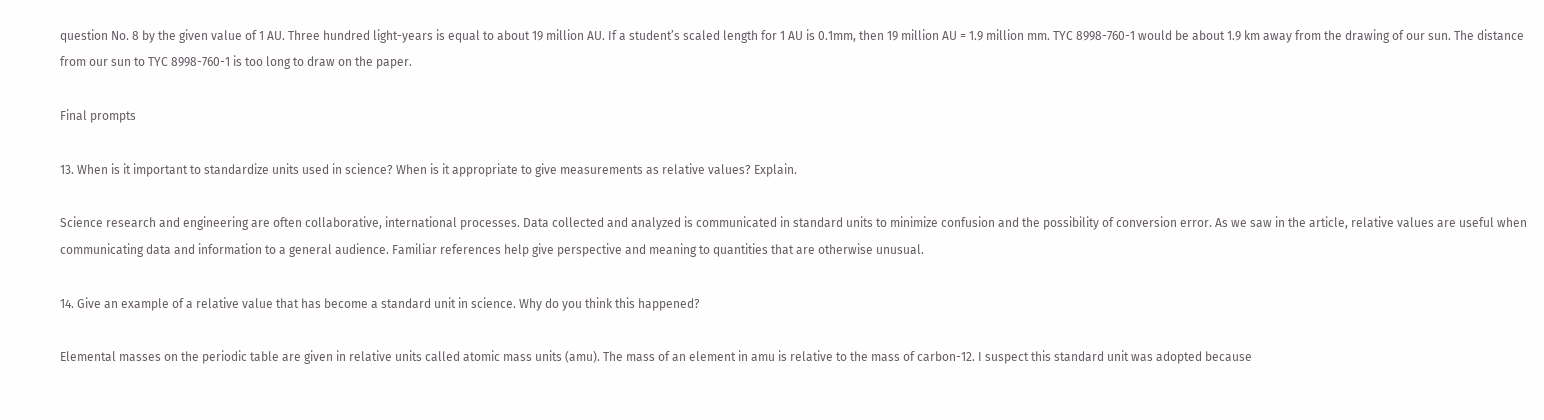question No. 8 by the given value of 1 AU. Three hundred light-years is equal to about 19 million AU. If a student’s scaled length for 1 AU is 0.1mm, then 19 million AU = 1.9 million mm. TYC 8998-760-1 would be about 1.9 km away from the drawing of our sun. The distance from our sun to TYC 8998-760-1 is too long to draw on the paper.

Final prompts

13. When is it important to standardize units used in science? When is it appropriate to give measurements as relative values? Explain.

Science research and engineering are often collaborative, international processes. Data collected and analyzed is communicated in standard units to minimize confusion and the possibility of conversion error. As we saw in the article, relative values are useful when communicating data and information to a general audience. Familiar references help give perspective and meaning to quantities that are otherwise unusual.

14. Give an example of a relative value that has become a standard unit in science. Why do you think this happened?

Elemental masses on the periodic table are given in relative units called atomic mass units (amu). The mass of an element in amu is relative to the mass of carbon-12. I suspect this standard unit was adopted because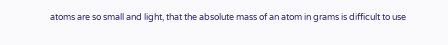atoms are so small and light, that the absolute mass of an atom in grams is difficult to use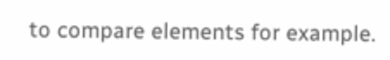to compare elements for example.